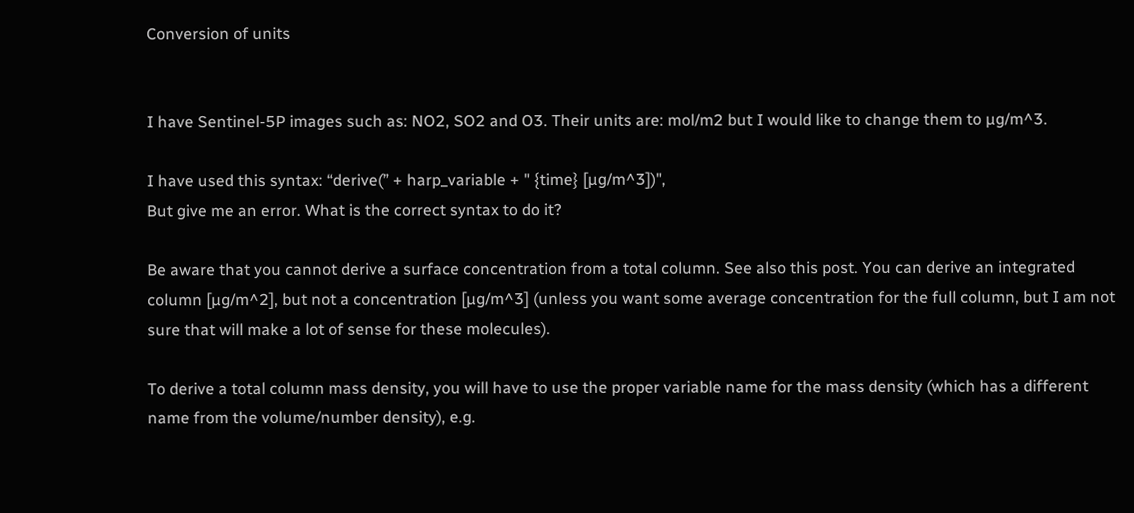Conversion of units


I have Sentinel-5P images such as: NO2, SO2 and O3. Their units are: mol/m2 but I would like to change them to µg/m^3.

I have used this syntax: “derive(” + harp_variable + " {time} [µg/m^3])",
But give me an error. What is the correct syntax to do it?

Be aware that you cannot derive a surface concentration from a total column. See also this post. You can derive an integrated column [µg/m^2], but not a concentration [µg/m^3] (unless you want some average concentration for the full column, but I am not sure that will make a lot of sense for these molecules).

To derive a total column mass density, you will have to use the proper variable name for the mass density (which has a different name from the volume/number density), e.g.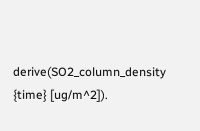derive(SO2_column_density {time} [ug/m^2]).